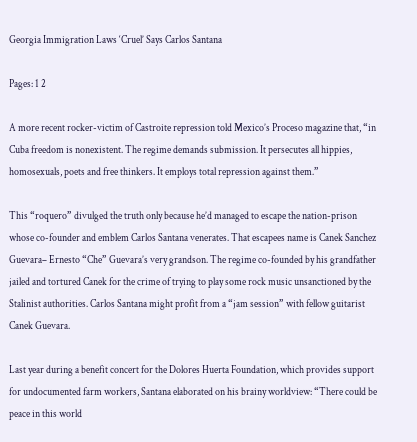Georgia Immigration Laws ‘Cruel’ Says Carlos Santana

Pages: 1 2

A more recent rocker-victim of Castroite repression told Mexico’s Proceso magazine that, “in Cuba freedom is nonexistent. The regime demands submission. It persecutes all hippies, homosexuals, poets and free thinkers. It employs total repression against them.”

This “roquero” divulged the truth only because he’d managed to escape the nation-prison whose co-founder and emblem Carlos Santana venerates. That escapees name is Canek Sanchez Guevara– Ernesto “Che” Guevara’s very grandson. The regime co-founded by his grandfather jailed and tortured Canek for the crime of trying to play some rock music unsanctioned by the Stalinist authorities. Carlos Santana might profit from a “jam session” with fellow guitarist Canek Guevara.

Last year during a benefit concert for the Dolores Huerta Foundation, which provides support for undocumented farm workers, Santana elaborated on his brainy worldview: “There could be peace in this world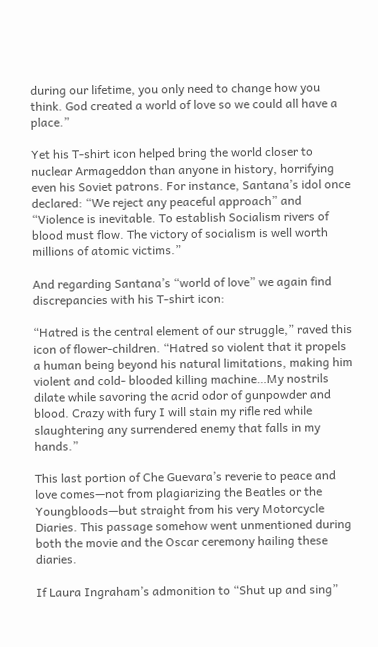during our lifetime, you only need to change how you think. God created a world of love so we could all have a place.”

Yet his T-shirt icon helped bring the world closer to nuclear Armageddon than anyone in history, horrifying even his Soviet patrons. For instance, Santana’s idol once declared: “We reject any peaceful approach” and “Violence is inevitable. To establish Socialism rivers of blood must flow. The victory of socialism is well worth millions of atomic victims.”

And regarding Santana’s “world of love” we again find discrepancies with his T-shirt icon:

“Hatred is the central element of our struggle,” raved this icon of flower-children. “Hatred so violent that it propels a human being beyond his natural limitations, making him violent and cold- blooded killing machine…My nostrils dilate while savoring the acrid odor of gunpowder and blood. Crazy with fury I will stain my rifle red while slaughtering any surrendered enemy that falls in my hands.”

This last portion of Che Guevara’s reverie to peace and love comes—not from plagiarizing the Beatles or the Youngbloods—but straight from his very Motorcycle Diaries. This passage somehow went unmentioned during both the movie and the Oscar ceremony hailing these diaries.

If Laura Ingraham’s admonition to “Shut up and sing”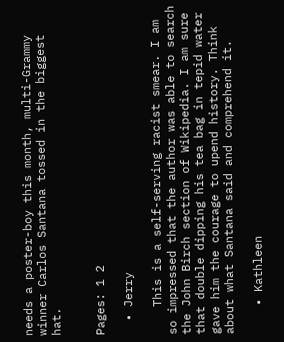needs a poster-boy this month, multi-Grammy winner Carlos Santana tossed in the biggest hat.


Pages: 1 2

  • Jerry

    This is a self-serving racist smear. I am so impressed that the author was able to search the John Birch section of Wikipedia. I am sure that double dipping his tea bag in tepid water gave him the courage to upend history. Think about what Santana said and comprehend it.

    • Kathleen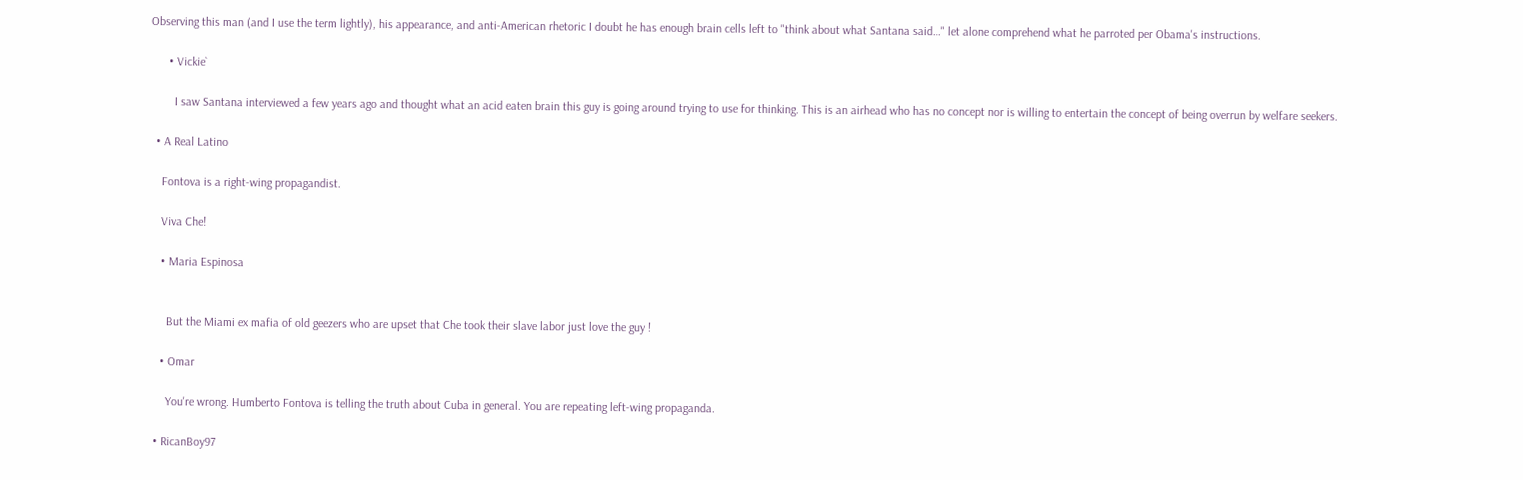Observing this man (and I use the term lightly), his appearance, and anti-American rhetoric I doubt he has enough brain cells left to "think about what Santana said…" let alone comprehend what he parroted per Obama's instructions.

      • Vickie`

        I saw Santana interviewed a few years ago and thought what an acid eaten brain this guy is going around trying to use for thinking. This is an airhead who has no concept nor is willing to entertain the concept of being overrun by welfare seekers.

  • A Real Latino

    Fontova is a right-wing propagandist.

    Viva Che!

    • Maria Espinosa


      But the Miami ex mafia of old geezers who are upset that Che took their slave labor just love the guy !

    • Omar

      You're wrong. Humberto Fontova is telling the truth about Cuba in general. You are repeating left-wing propaganda.

  • RicanBoy97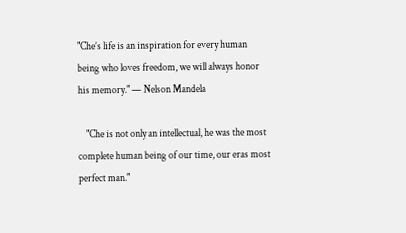"Che’s life is an inspiration for every human being who loves freedom, we will always honor his memory." — Nelson Mandela

    "Che is not only an intellectual, he was the most complete human being of our time, our eras most perfect man."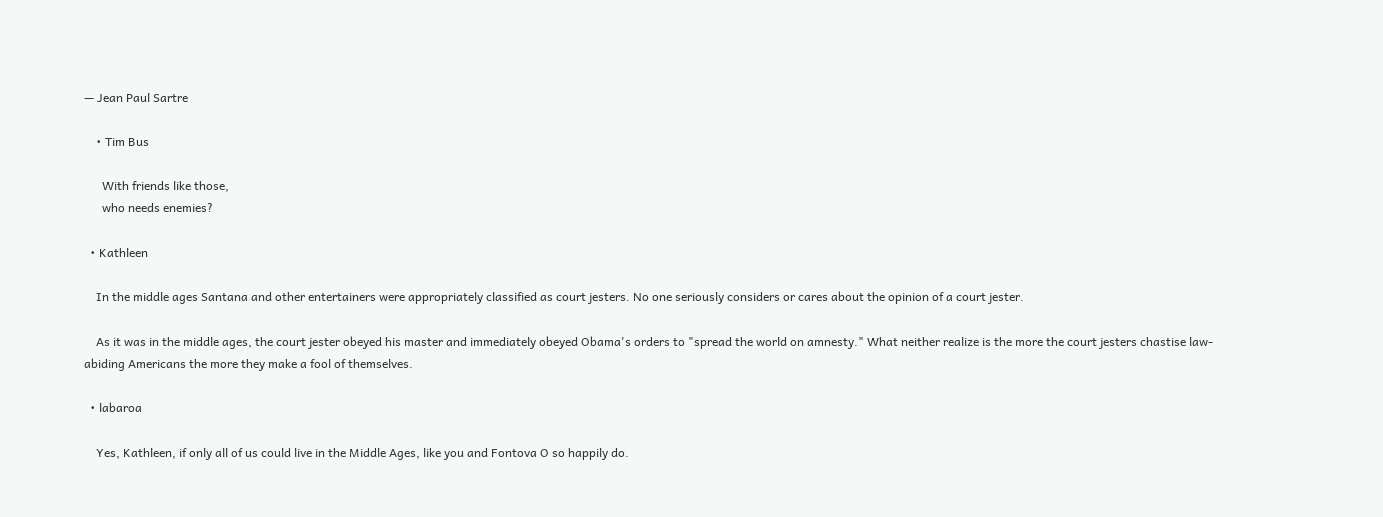— Jean Paul Sartre

    • Tim Bus

      With friends like those,
      who needs enemies?

  • Kathleen

    In the middle ages Santana and other entertainers were appropriately classified as court jesters. No one seriously considers or cares about the opinion of a court jester.

    As it was in the middle ages, the court jester obeyed his master and immediately obeyed Obama's orders to "spread the world on amnesty." What neither realize is the more the court jesters chastise law-abiding Americans the more they make a fool of themselves.

  • labaroa

    Yes, Kathleen, if only all of us could live in the Middle Ages, like you and Fontova O so happily do.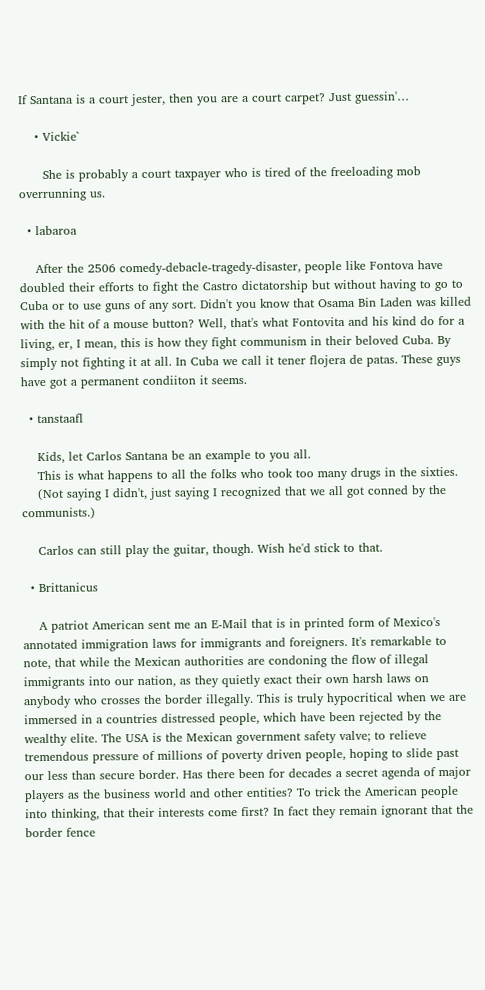If Santana is a court jester, then you are a court carpet? Just guessin'…

    • Vickie`

      She is probably a court taxpayer who is tired of the freeloading mob overrunning us.

  • labaroa

    After the 2506 comedy-debacle-tragedy-disaster, people like Fontova have doubled their efforts to fight the Castro dictatorship but without having to go to Cuba or to use guns of any sort. Didn't you know that Osama Bin Laden was killed with the hit of a mouse button? Well, that's what Fontovita and his kind do for a living, er, I mean, this is how they fight communism in their beloved Cuba. By simply not fighting it at all. In Cuba we call it tener flojera de patas. These guys have got a permanent condiiton it seems.

  • tanstaafl

    Kids, let Carlos Santana be an example to you all.
    This is what happens to all the folks who took too many drugs in the sixties.
    (Not saying I didn't, just saying I recognized that we all got conned by the communists.)

    Carlos can still play the guitar, though. Wish he'd stick to that.

  • Brittanicus

    A patriot American sent me an E-Mail that is in printed form of Mexico's annotated immigration laws for immigrants and foreigners. It's remarkable to note, that while the Mexican authorities are condoning the flow of illegal immigrants into our nation, as they quietly exact their own harsh laws on anybody who crosses the border illegally. This is truly hypocritical when we are immersed in a countries distressed people, which have been rejected by the wealthy elite. The USA is the Mexican government safety valve; to relieve tremendous pressure of millions of poverty driven people, hoping to slide past our less than secure border. Has there been for decades a secret agenda of major players as the business world and other entities? To trick the American people into thinking, that their interests come first? In fact they remain ignorant that the border fence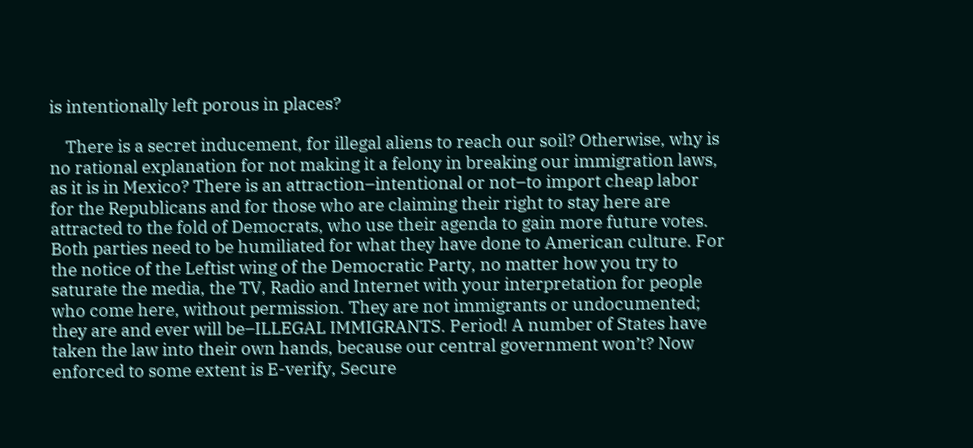is intentionally left porous in places?

    There is a secret inducement, for illegal aliens to reach our soil? Otherwise, why is no rational explanation for not making it a felony in breaking our immigration laws, as it is in Mexico? There is an attraction–intentional or not–to import cheap labor for the Republicans and for those who are claiming their right to stay here are attracted to the fold of Democrats, who use their agenda to gain more future votes. Both parties need to be humiliated for what they have done to American culture. For the notice of the Leftist wing of the Democratic Party, no matter how you try to saturate the media, the TV, Radio and Internet with your interpretation for people who come here, without permission. They are not immigrants or undocumented; they are and ever will be–ILLEGAL IMMIGRANTS. Period! A number of States have taken the law into their own hands, because our central government won’t? Now enforced to some extent is E-verify, Secure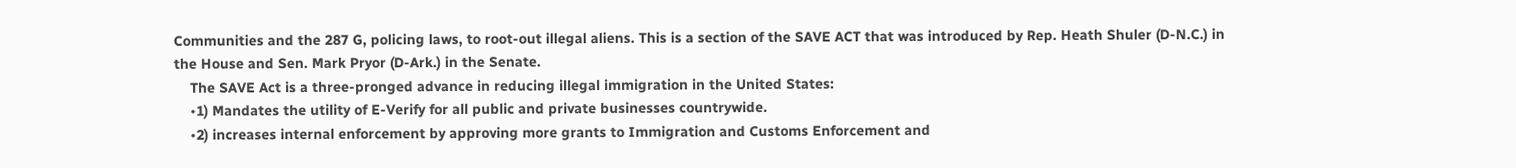Communities and the 287 G, policing laws, to root-out illegal aliens. This is a section of the SAVE ACT that was introduced by Rep. Heath Shuler (D-N.C.) in the House and Sen. Mark Pryor (D-Ark.) in the Senate.
    The SAVE Act is a three-pronged advance in reducing illegal immigration in the United States:
    •1) Mandates the utility of E-Verify for all public and private businesses countrywide.
    •2) increases internal enforcement by approving more grants to Immigration and Customs Enforcement and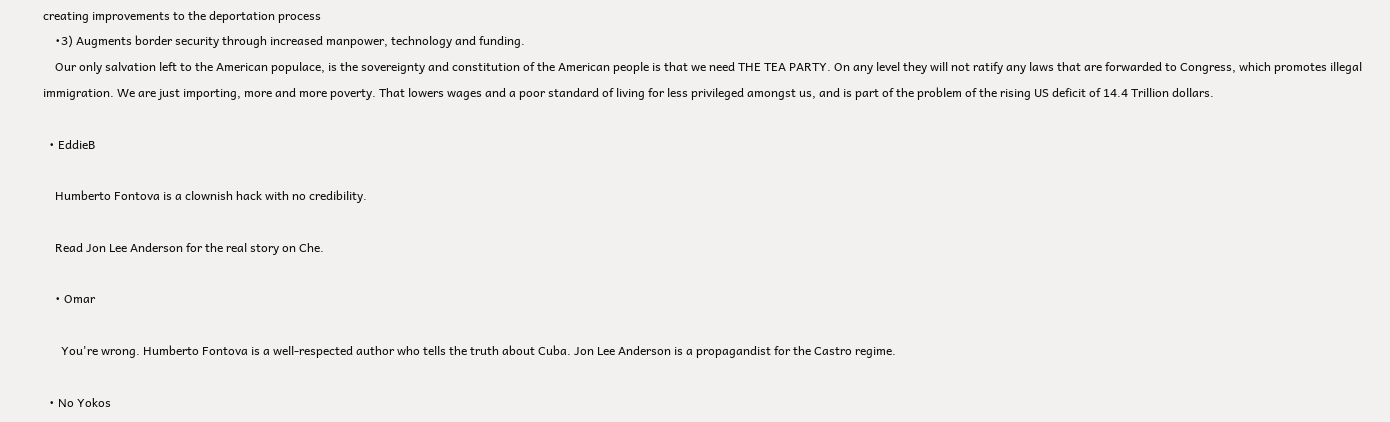creating improvements to the deportation process
    •3) Augments border security through increased manpower, technology and funding.
    Our only salvation left to the American populace, is the sovereignty and constitution of the American people is that we need THE TEA PARTY. On any level they will not ratify any laws that are forwarded to Congress, which promotes illegal immigration. We are just importing, more and more poverty. That lowers wages and a poor standard of living for less privileged amongst us, and is part of the problem of the rising US deficit of 14.4 Trillion dollars.

  • EddieB

    Humberto Fontova is a clownish hack with no credibility.

    Read Jon Lee Anderson for the real story on Che.

    • Omar

      You're wrong. Humberto Fontova is a well-respected author who tells the truth about Cuba. Jon Lee Anderson is a propagandist for the Castro regime.

  • No Yokos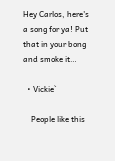Hey Carlos, here's a song for ya! Put that in your bong and smoke it…

  • Vickie`

    People like this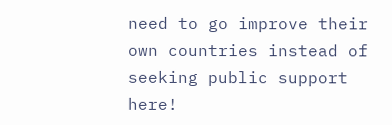need to go improve their own countries instead of seeking public support here!